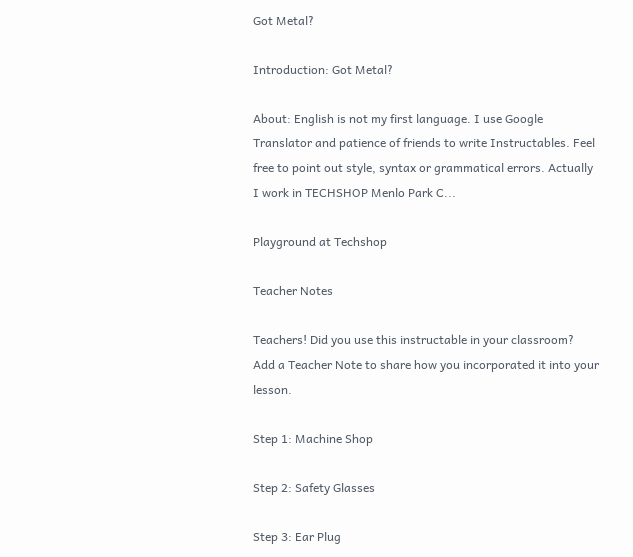Got Metal?

Introduction: Got Metal?

About: English is not my first language. I use Google Translator and patience of friends to write Instructables. Feel free to point out style, syntax or grammatical errors. Actually I work in TECHSHOP Menlo Park C...

Playground at Techshop

Teacher Notes

Teachers! Did you use this instructable in your classroom?
Add a Teacher Note to share how you incorporated it into your lesson.

Step 1: Machine Shop

Step 2: Safety Glasses

Step 3: Ear Plug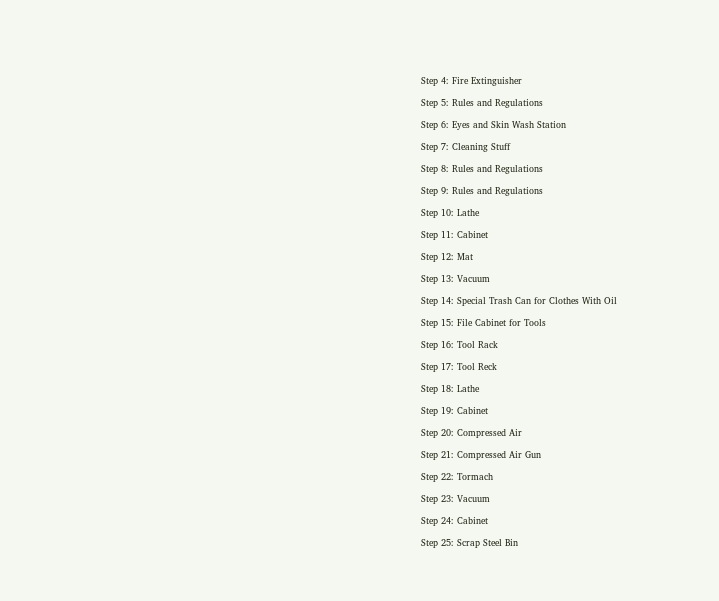Step 4: Fire Extinguisher

Step 5: Rules and Regulations

Step 6: Eyes and Skin Wash Station

Step 7: Cleaning Stuff

Step 8: Rules and Regulations

Step 9: Rules and Regulations

Step 10: Lathe

Step 11: Cabinet

Step 12: Mat

Step 13: Vacuum

Step 14: Special Trash Can for Clothes With Oil

Step 15: File Cabinet for Tools

Step 16: Tool Rack

Step 17: Tool Reck

Step 18: Lathe

Step 19: Cabinet

Step 20: Compressed Air

Step 21: Compressed Air Gun

Step 22: Tormach

Step 23: Vacuum

Step 24: Cabinet

Step 25: Scrap Steel Bin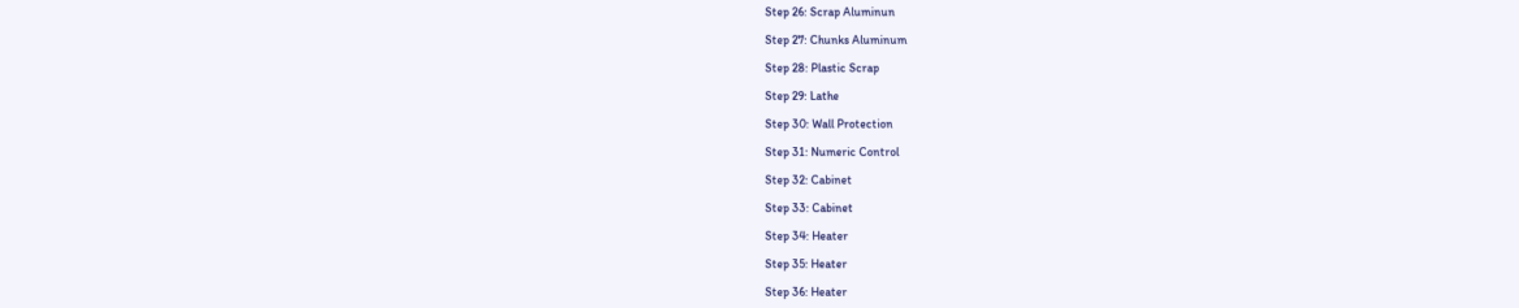Step 26: Scrap Aluminun

Step 27: Chunks Aluminum

Step 28: Plastic Scrap

Step 29: Lathe

Step 30: Wall Protection

Step 31: Numeric Control

Step 32: Cabinet

Step 33: Cabinet

Step 34: Heater

Step 35: Heater

Step 36: Heater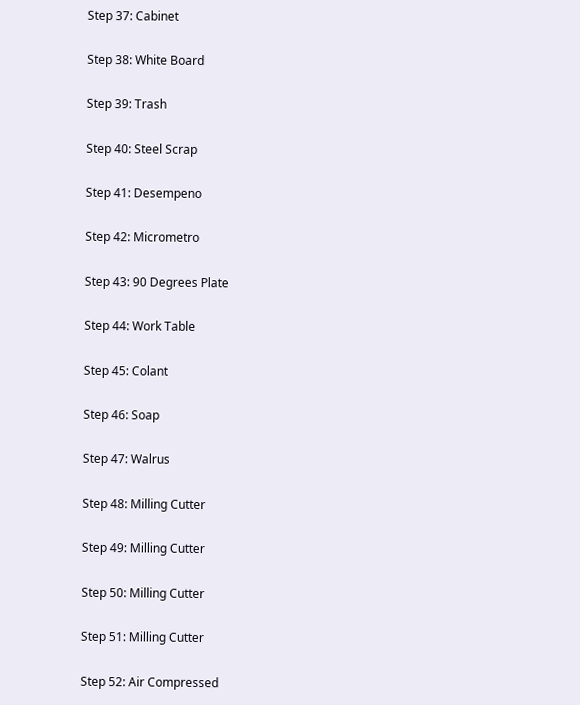Step 37: Cabinet

Step 38: White Board

Step 39: Trash

Step 40: Steel Scrap

Step 41: Desempeno

Step 42: Micrometro

Step 43: 90 Degrees Plate

Step 44: Work Table

Step 45: Colant

Step 46: Soap

Step 47: Walrus

Step 48: Milling Cutter

Step 49: Milling Cutter

Step 50: Milling Cutter

Step 51: Milling Cutter

Step 52: Air Compressed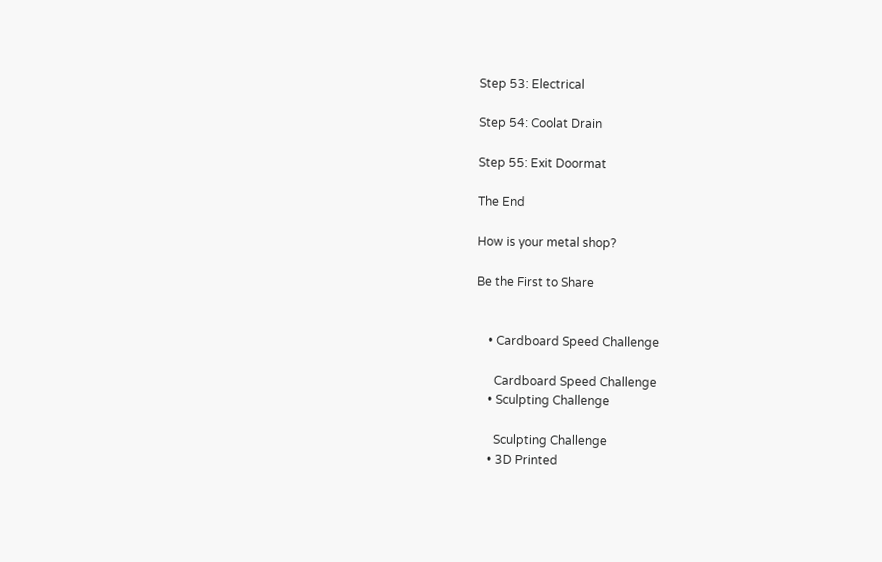Step 53: Electrical

Step 54: Coolat Drain

Step 55: Exit Doormat

The End

How is your metal shop?

Be the First to Share


    • Cardboard Speed Challenge

      Cardboard Speed Challenge
    • Sculpting Challenge

      Sculpting Challenge
    • 3D Printed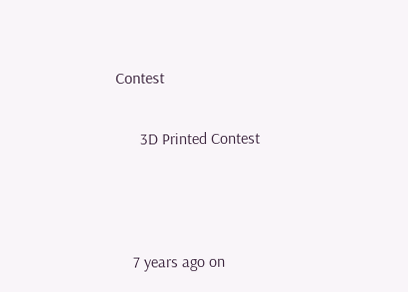Contest

      3D Printed Contest



    7 years ago on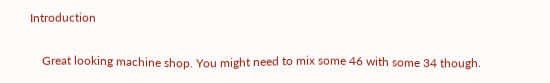Introduction

    Great looking machine shop. You might need to mix some 46 with some 34 though.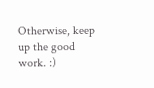Otherwise, keep up the good work. :)